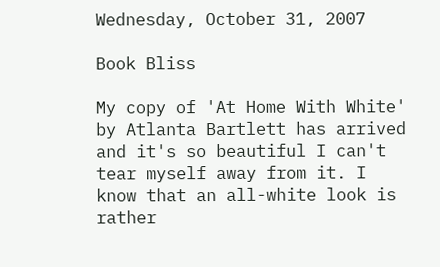Wednesday, October 31, 2007

Book Bliss

My copy of 'At Home With White' by Atlanta Bartlett has arrived and it's so beautiful I can't tear myself away from it. I know that an all-white look is rather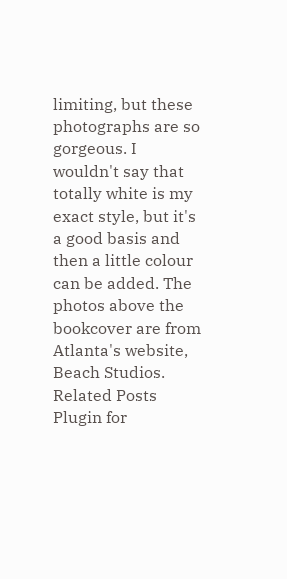limiting, but these photographs are so gorgeous. I wouldn't say that totally white is my exact style, but it's a good basis and then a little colour can be added. The photos above the bookcover are from Atlanta's website, Beach Studios.
Related Posts Plugin for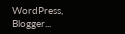WordPress, Blogger...